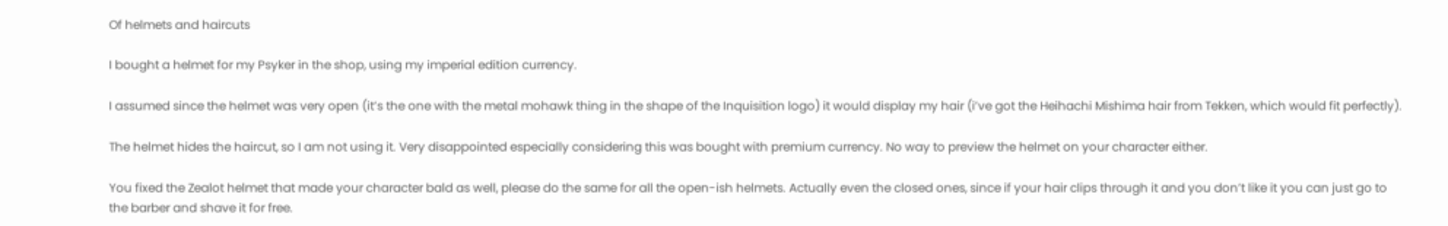Of helmets and haircuts

I bought a helmet for my Psyker in the shop, using my imperial edition currency.

I assumed since the helmet was very open (it’s the one with the metal mohawk thing in the shape of the Inquisition logo) it would display my hair (i’ve got the Heihachi Mishima hair from Tekken, which would fit perfectly).

The helmet hides the haircut, so I am not using it. Very disappointed especially considering this was bought with premium currency. No way to preview the helmet on your character either.

You fixed the Zealot helmet that made your character bald as well, please do the same for all the open-ish helmets. Actually even the closed ones, since if your hair clips through it and you don’t like it you can just go to the barber and shave it for free.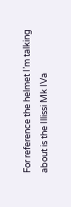For reference the helmet I’m talking about is the Illissi Mk IVa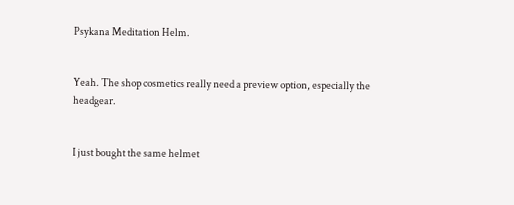Psykana Meditation Helm.


Yeah. The shop cosmetics really need a preview option, especially the headgear.


I just bought the same helmet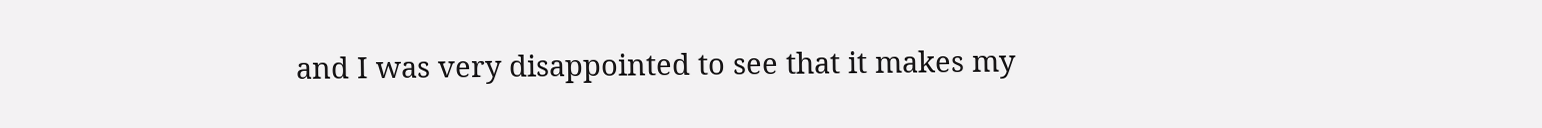and I was very disappointed to see that it makes my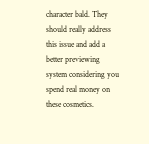character bald. They should really address this issue and add a better previewing system considering you spend real money on these cosmetics.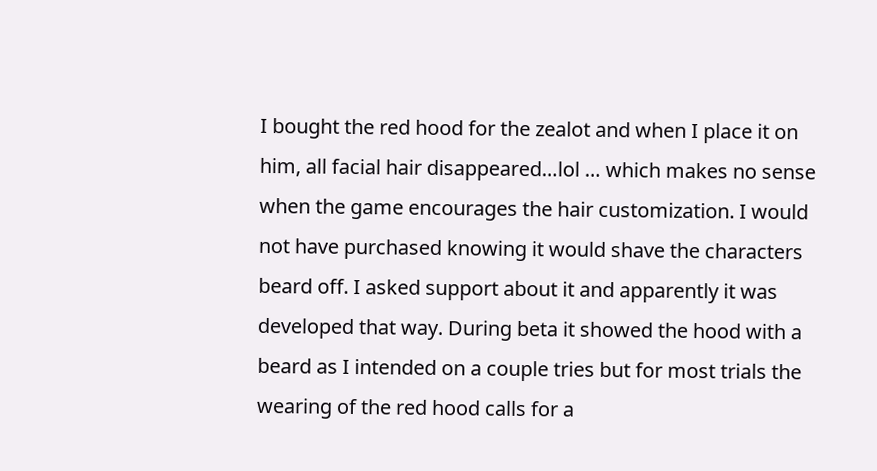I bought the red hood for the zealot and when I place it on him, all facial hair disappeared…lol … which makes no sense when the game encourages the hair customization. I would not have purchased knowing it would shave the characters beard off. I asked support about it and apparently it was developed that way. During beta it showed the hood with a beard as I intended on a couple tries but for most trials the wearing of the red hood calls for a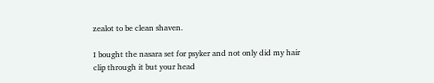zealot to be clean shaven.

I bought the nasara set for psyker and not only did my hair clip through it but your head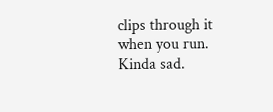clips through it when you run. Kinda sad.